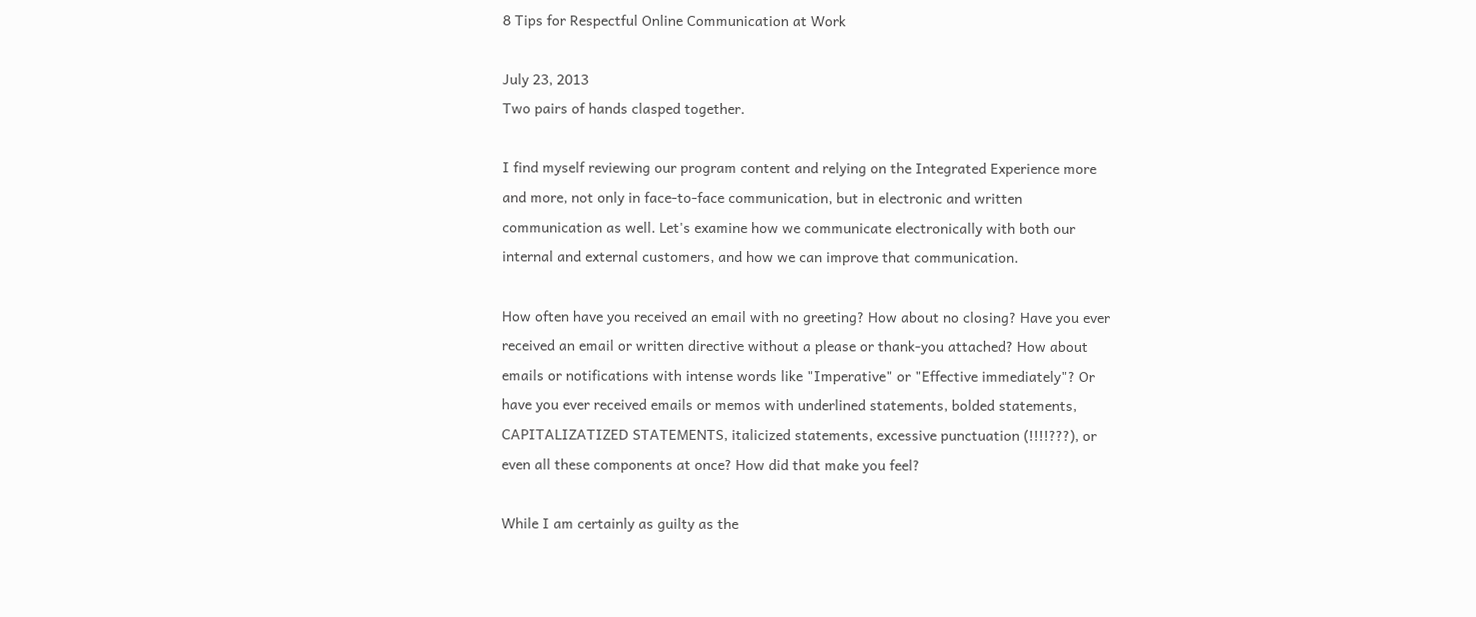8 Tips for Respectful Online Communication at Work

July 23, 2013
Two pairs of hands clasped together.

I find myself reviewing our program content and relying on the Integrated Experience more and more, not only in face-to-face communication, but in electronic and written communication as well. Let's examine how we communicate electronically with both our internal and external customers, and how we can improve that communication.

How often have you received an email with no greeting? How about no closing? Have you ever received an email or written directive without a please or thank-you attached? How about emails or notifications with intense words like "Imperative" or "Effective immediately"? Or have you ever received emails or memos with underlined statements, bolded statements, CAPITALIZATIZED STATEMENTS, italicized statements, excessive punctuation (!!!!???), or even all these components at once? How did that make you feel?

While I am certainly as guilty as the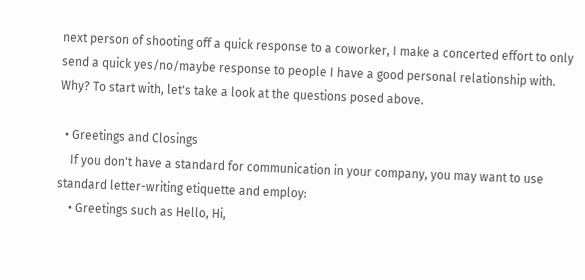next person of shooting off a quick response to a coworker, I make a concerted effort to only send a quick yes/no/maybe response to people I have a good personal relationship with. Why? To start with, let's take a look at the questions posed above.

  • Greetings and Closings
    If you don't have a standard for communication in your company, you may want to use standard letter-writing etiquette and employ:
    • Greetings such as Hello, Hi,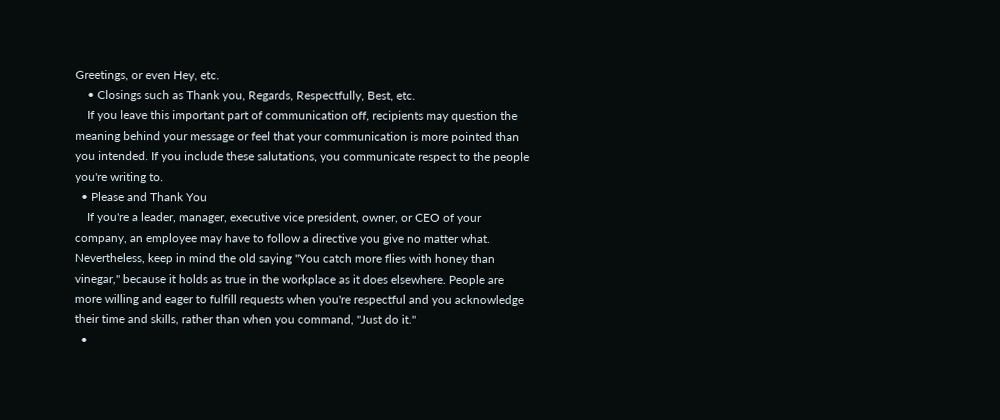Greetings, or even Hey, etc.
    • Closings such as Thank you, Regards, Respectfully, Best, etc.
    If you leave this important part of communication off, recipients may question the meaning behind your message or feel that your communication is more pointed than you intended. If you include these salutations, you communicate respect to the people you're writing to.
  • Please and Thank You
    If you're a leader, manager, executive vice president, owner, or CEO of your company, an employee may have to follow a directive you give no matter what. Nevertheless, keep in mind the old saying "You catch more flies with honey than vinegar," because it holds as true in the workplace as it does elsewhere. People are more willing and eager to fulfill requests when you're respectful and you acknowledge their time and skills, rather than when you command, "Just do it."
  •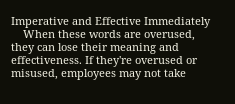Imperative and Effective Immediately
    When these words are overused, they can lose their meaning and effectiveness. If they're overused or misused, employees may not take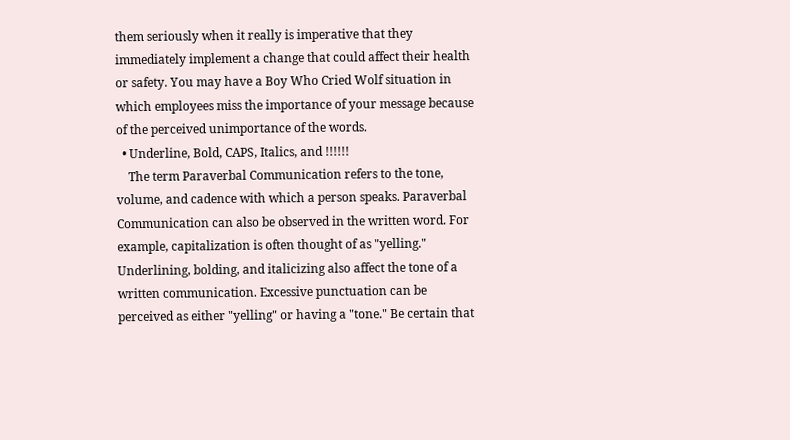them seriously when it really is imperative that they immediately implement a change that could affect their health or safety. You may have a Boy Who Cried Wolf situation in which employees miss the importance of your message because of the perceived unimportance of the words.
  • Underline, Bold, CAPS, Italics, and !!!!!!
    The term Paraverbal Communication refers to the tone, volume, and cadence with which a person speaks. Paraverbal Communication can also be observed in the written word. For example, capitalization is often thought of as "yelling." Underlining, bolding, and italicizing also affect the tone of a written communication. Excessive punctuation can be perceived as either "yelling" or having a "tone." Be certain that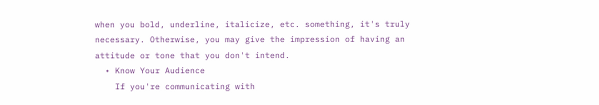when you bold, underline, italicize, etc. something, it's truly necessary. Otherwise, you may give the impression of having an attitude or tone that you don't intend.
  • Know Your Audience
    If you're communicating with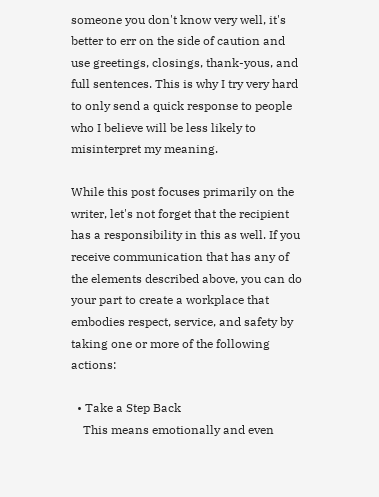someone you don't know very well, it's better to err on the side of caution and use greetings, closings, thank-yous, and full sentences. This is why I try very hard to only send a quick response to people who I believe will be less likely to misinterpret my meaning.

While this post focuses primarily on the writer, let's not forget that the recipient has a responsibility in this as well. If you receive communication that has any of the elements described above, you can do your part to create a workplace that embodies respect, service, and safety by taking one or more of the following actions:

  • Take a Step Back
    This means emotionally and even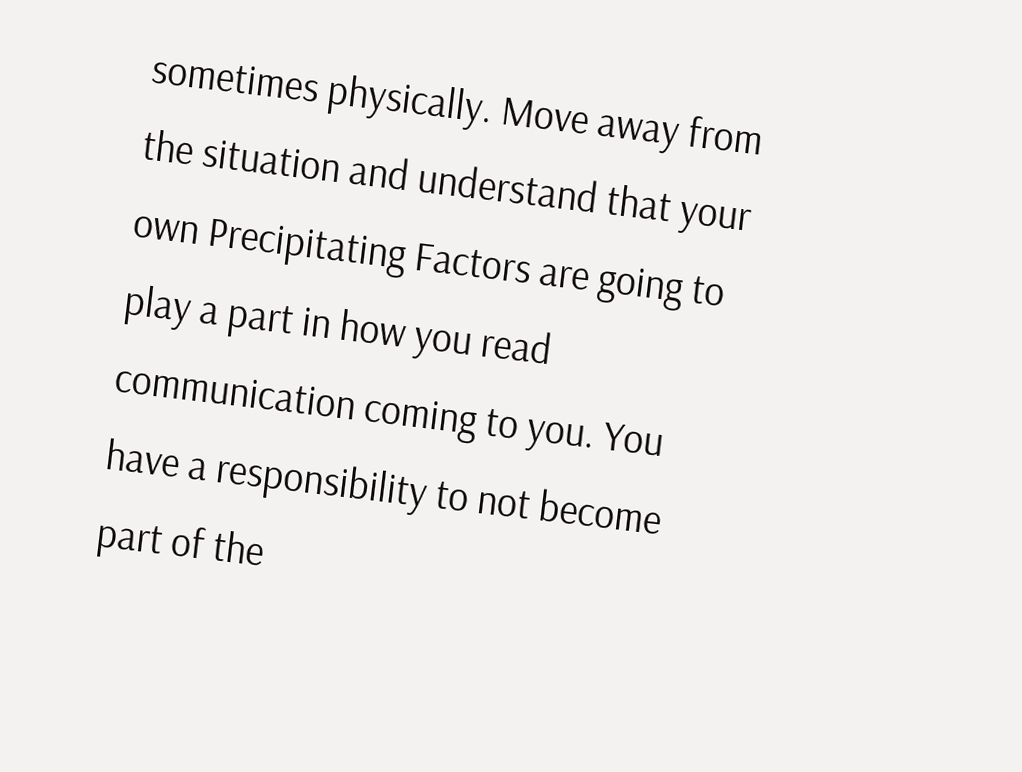sometimes physically. Move away from the situation and understand that your own Precipitating Factors are going to play a part in how you read communication coming to you. You have a responsibility to not become part of the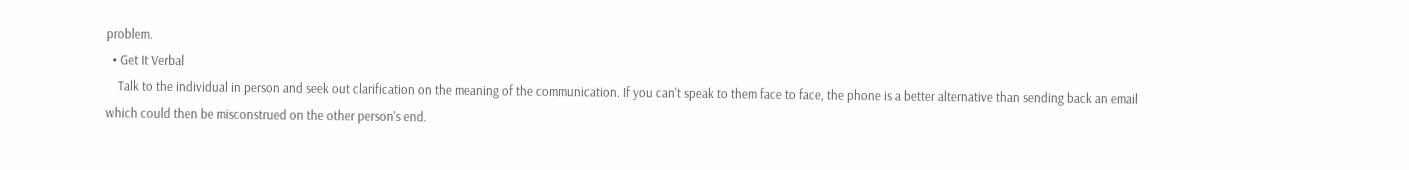problem.
  • Get It Verbal
    Talk to the individual in person and seek out clarification on the meaning of the communication. If you can't speak to them face to face, the phone is a better alternative than sending back an email which could then be misconstrued on the other person's end.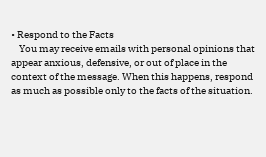• Respond to the Facts
    You may receive emails with personal opinions that appear anxious, defensive, or out of place in the context of the message. When this happens, respond as much as possible only to the facts of the situation.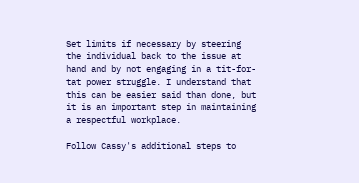Set limits if necessary by steering the individual back to the issue at hand and by not engaging in a tit-for-tat power struggle. I understand that this can be easier said than done, but it is an important step in maintaining a respectful workplace.

Follow Cassy's additional steps to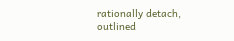rationally detach, outlined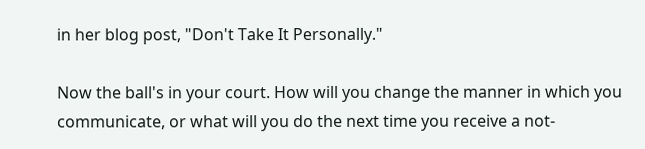in her blog post, "Don't Take It Personally."

Now the ball's in your court. How will you change the manner in which you communicate, or what will you do the next time you receive a not-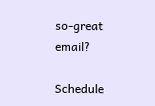so-great email?

Schedule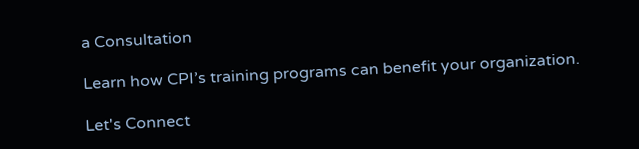a Consultation

Learn how CPI’s training programs can benefit your organization.

Let's Connect